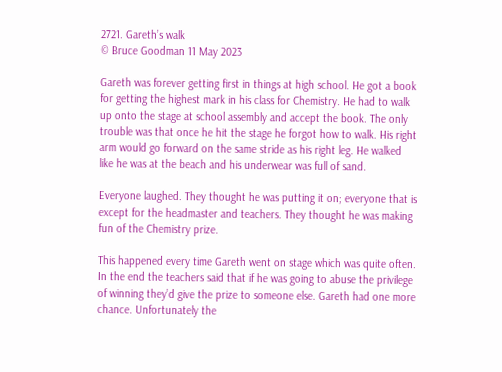2721. Gareth’s walk
© Bruce Goodman 11 May 2023

Gareth was forever getting first in things at high school. He got a book for getting the highest mark in his class for Chemistry. He had to walk up onto the stage at school assembly and accept the book. The only trouble was that once he hit the stage he forgot how to walk. His right arm would go forward on the same stride as his right leg. He walked like he was at the beach and his underwear was full of sand.

Everyone laughed. They thought he was putting it on; everyone that is except for the headmaster and teachers. They thought he was making fun of the Chemistry prize.

This happened every time Gareth went on stage which was quite often. In the end the teachers said that if he was going to abuse the privilege of winning they’d give the prize to someone else. Gareth had one more chance. Unfortunately the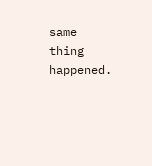same thing happened.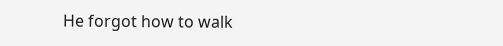He forgot how to walk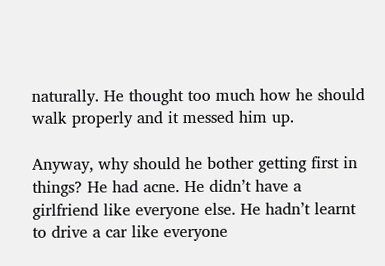naturally. He thought too much how he should walk properly and it messed him up.

Anyway, why should he bother getting first in things? He had acne. He didn’t have a girlfriend like everyone else. He hadn’t learnt to drive a car like everyone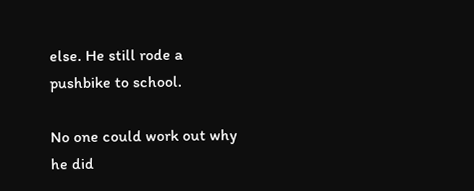else. He still rode a pushbike to school.

No one could work out why he did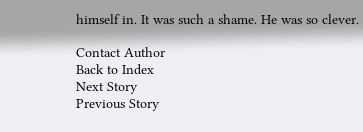himself in. It was such a shame. He was so clever.

Contact Author
Back to Index
Next Story
Previous Story